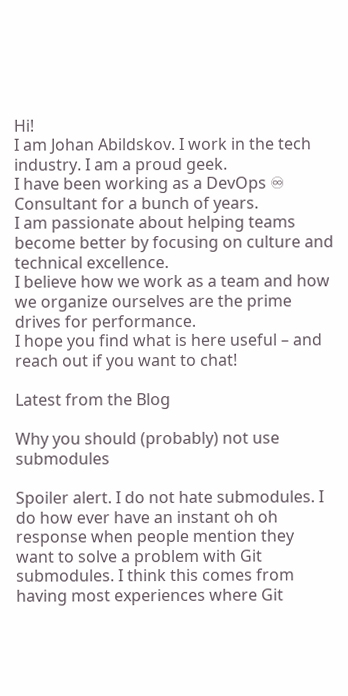Hi!
I am Johan Abildskov. I work in the tech industry. I am a proud geek.
I have been working as a DevOps ♾ Consultant for a bunch of years.
I am passionate about helping teams become better by focusing on culture and technical excellence.
I believe how we work as a team and how we organize ourselves are the prime drives for performance.
I hope you find what is here useful – and reach out if you want to chat!

Latest from the Blog

Why you should (probably) not use submodules

Spoiler alert. I do not hate submodules. I do how ever have an instant oh oh response when people mention they want to solve a problem with Git submodules. I think this comes from having most experiences where Git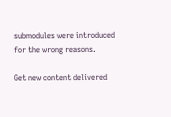submodules were introduced for the wrong reasons.

Get new content delivered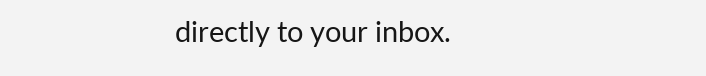directly to your inbox.